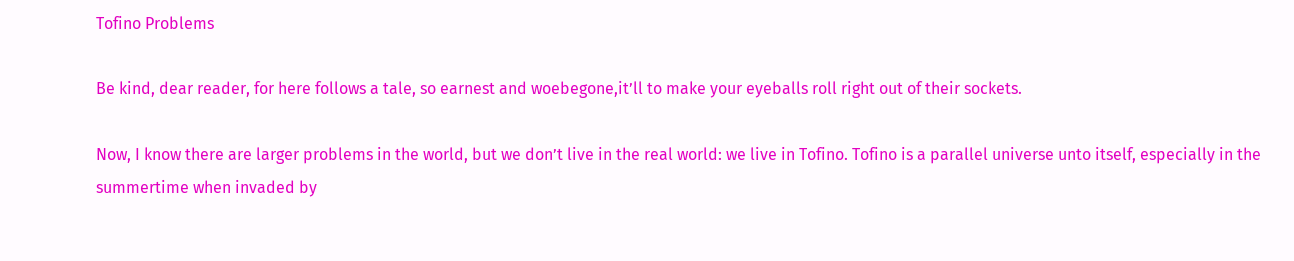Tofino Problems

Be kind, dear reader, for here follows a tale, so earnest and woebegone,it’ll to make your eyeballs roll right out of their sockets.

Now, I know there are larger problems in the world, but we don’t live in the real world: we live in Tofino. Tofino is a parallel universe unto itself, especially in the summertime when invaded by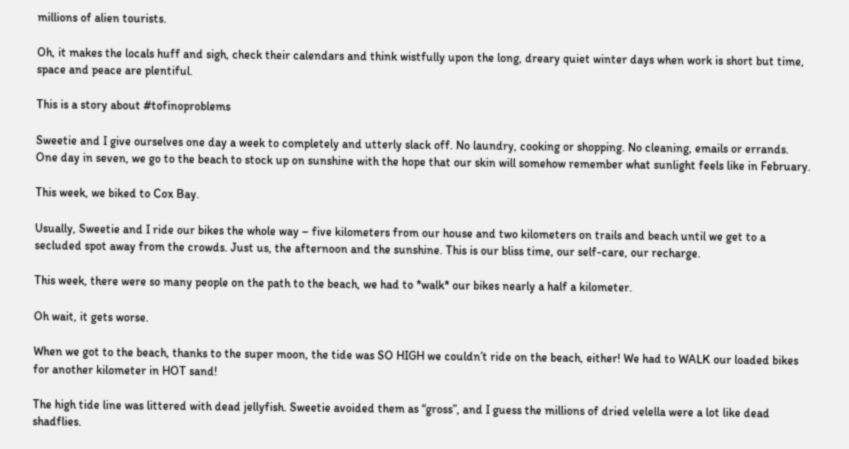millions of alien tourists.

Oh, it makes the locals huff and sigh, check their calendars and think wistfully upon the long, dreary quiet winter days when work is short but time, space and peace are plentiful.

This is a story about #tofinoproblems

Sweetie and I give ourselves one day a week to completely and utterly slack off. No laundry, cooking or shopping. No cleaning, emails or errands. One day in seven, we go to the beach to stock up on sunshine with the hope that our skin will somehow remember what sunlight feels like in February.

This week, we biked to Cox Bay.

Usually, Sweetie and I ride our bikes the whole way – five kilometers from our house and two kilometers on trails and beach until we get to a secluded spot away from the crowds. Just us, the afternoon and the sunshine. This is our bliss time, our self-care, our recharge.

This week, there were so many people on the path to the beach, we had to *walk* our bikes nearly a half a kilometer.

Oh wait, it gets worse.

When we got to the beach, thanks to the super moon, the tide was SO HIGH we couldn’t ride on the beach, either! We had to WALK our loaded bikes for another kilometer in HOT sand!

The high tide line was littered with dead jellyfish. Sweetie avoided them as “gross”, and I guess the millions of dried velella were a lot like dead shadflies.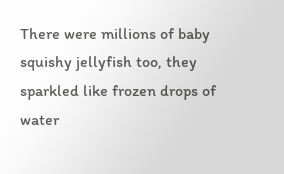There were millions of baby squishy jellyfish too, they sparkled like frozen drops of water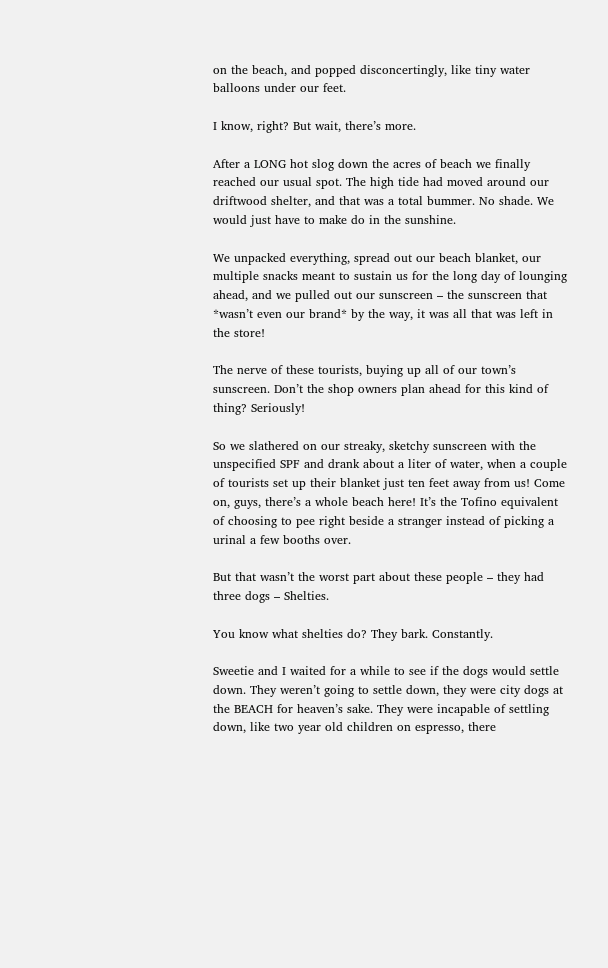on the beach, and popped disconcertingly, like tiny water balloons under our feet.

I know, right? But wait, there’s more.

After a LONG hot slog down the acres of beach we finally reached our usual spot. The high tide had moved around our driftwood shelter, and that was a total bummer. No shade. We would just have to make do in the sunshine.

We unpacked everything, spread out our beach blanket, our multiple snacks meant to sustain us for the long day of lounging ahead, and we pulled out our sunscreen – the sunscreen that *wasn’t even our brand* by the way, it was all that was left in the store!

The nerve of these tourists, buying up all of our town’s sunscreen. Don’t the shop owners plan ahead for this kind of thing? Seriously!

So we slathered on our streaky, sketchy sunscreen with the unspecified SPF and drank about a liter of water, when a couple of tourists set up their blanket just ten feet away from us! Come on, guys, there’s a whole beach here! It’s the Tofino equivalent of choosing to pee right beside a stranger instead of picking a urinal a few booths over.

But that wasn’t the worst part about these people – they had three dogs – Shelties.

You know what shelties do? They bark. Constantly.

Sweetie and I waited for a while to see if the dogs would settle down. They weren’t going to settle down, they were city dogs at the BEACH for heaven’s sake. They were incapable of settling down, like two year old children on espresso, there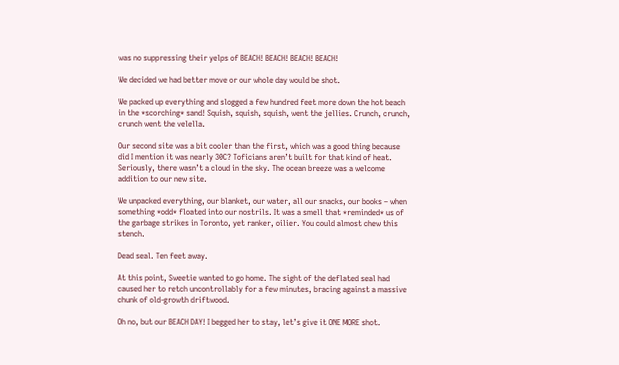was no suppressing their yelps of BEACH! BEACH! BEACH! BEACH!

We decided we had better move or our whole day would be shot.

We packed up everything and slogged a few hundred feet more down the hot beach in the *scorching* sand! Squish, squish, squish, went the jellies. Crunch, crunch, crunch went the velella.

Our second site was a bit cooler than the first, which was a good thing because did I mention it was nearly 30C? Toficians aren’t built for that kind of heat. Seriously, there wasn’t a cloud in the sky. The ocean breeze was a welcome addition to our new site.

We unpacked everything, our blanket, our water, all our snacks, our books – when something *odd* floated into our nostrils. It was a smell that *reminded* us of the garbage strikes in Toronto, yet ranker, oilier. You could almost chew this stench.

Dead seal. Ten feet away.

At this point, Sweetie wanted to go home. The sight of the deflated seal had caused her to retch uncontrollably for a few minutes, bracing against a massive chunk of old-growth driftwood.

Oh no, but our BEACH DAY! I begged her to stay, let’s give it ONE MORE shot.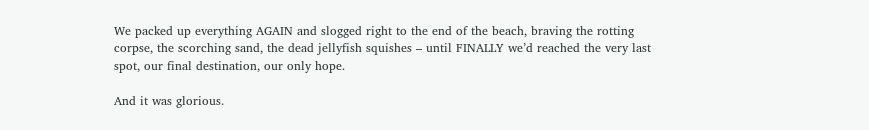We packed up everything AGAIN and slogged right to the end of the beach, braving the rotting corpse, the scorching sand, the dead jellyfish squishes – until FINALLY we’d reached the very last spot, our final destination, our only hope.

And it was glorious.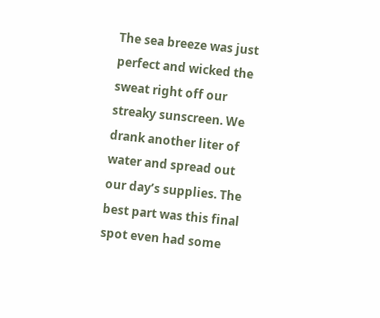The sea breeze was just perfect and wicked the sweat right off our streaky sunscreen. We drank another liter of water and spread out our day’s supplies. The best part was this final spot even had some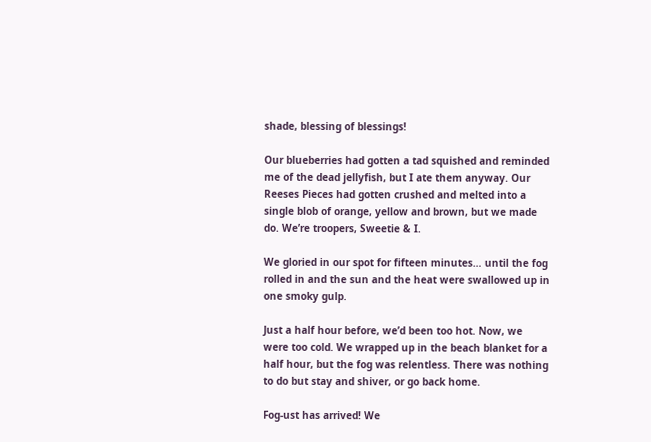shade, blessing of blessings!

Our blueberries had gotten a tad squished and reminded me of the dead jellyfish, but I ate them anyway. Our Reeses Pieces had gotten crushed and melted into a single blob of orange, yellow and brown, but we made do. We’re troopers, Sweetie & I.

We gloried in our spot for fifteen minutes… until the fog rolled in and the sun and the heat were swallowed up in one smoky gulp.

Just a half hour before, we’d been too hot. Now, we were too cold. We wrapped up in the beach blanket for a half hour, but the fog was relentless. There was nothing to do but stay and shiver, or go back home.

Fog-ust has arrived! We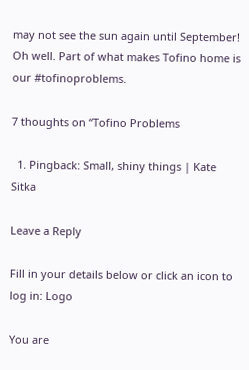may not see the sun again until September! Oh well. Part of what makes Tofino home is our #tofinoproblems.

7 thoughts on “Tofino Problems

  1. Pingback: Small, shiny things | Kate Sitka

Leave a Reply

Fill in your details below or click an icon to log in: Logo

You are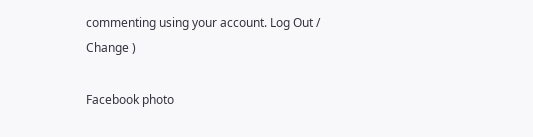commenting using your account. Log Out /  Change )

Facebook photo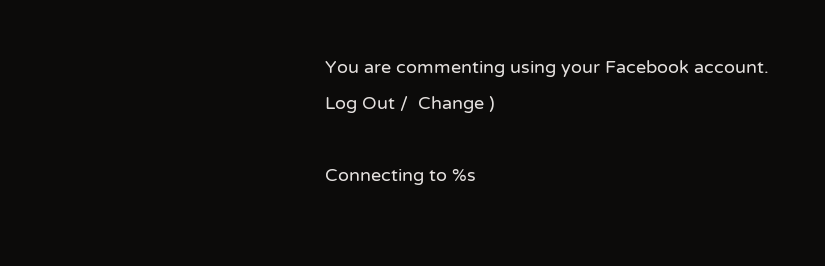You are commenting using your Facebook account. Log Out /  Change )

Connecting to %s